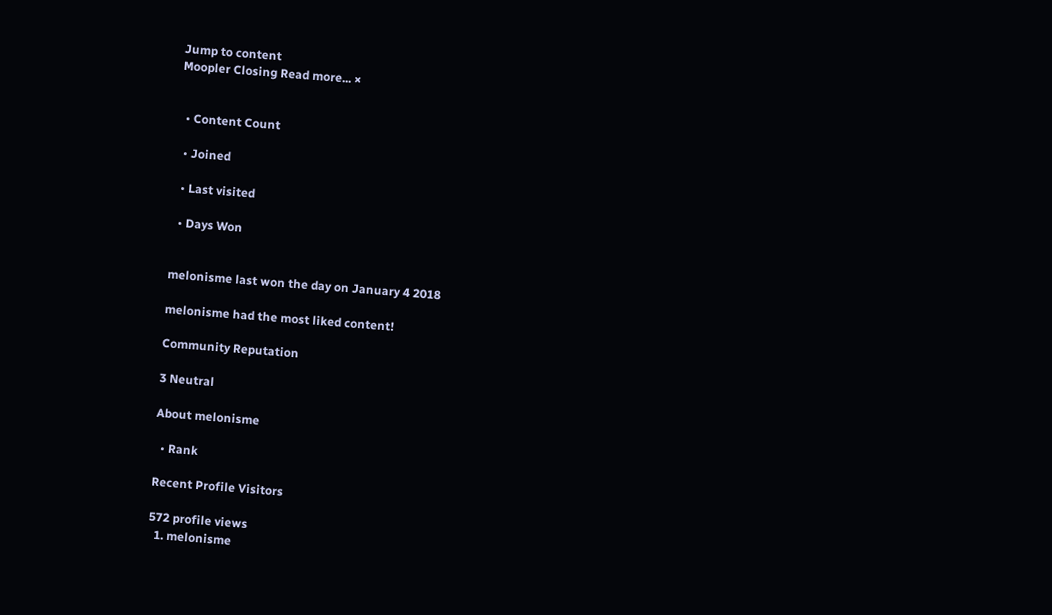Jump to content
Moopler Closing Read more... ×


  • Content Count

  • Joined

  • Last visited

  • Days Won


melonisme last won the day on January 4 2018

melonisme had the most liked content!

Community Reputation

3 Neutral

About melonisme

  • Rank

Recent Profile Visitors

572 profile views
  1. melonisme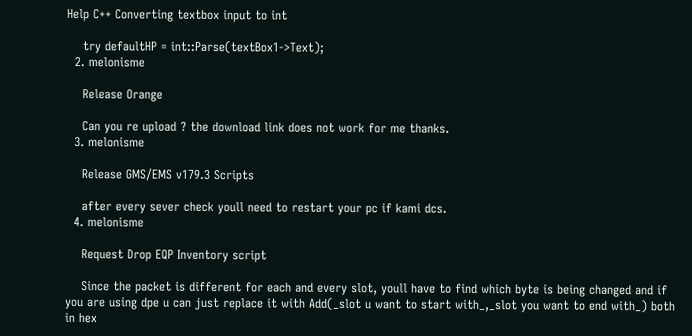Help C++ Converting textbox input to int

    try defaultHP = int::Parse(textBox1->Text);
  2. melonisme

    Release Orange

    Can you re upload ? the download link does not work for me thanks.
  3. melonisme

    Release GMS/EMS v179.3 Scripts

    after every sever check youll need to restart your pc if kami dcs.
  4. melonisme

    Request Drop EQP Inventory script

    Since the packet is different for each and every slot, youll have to find which byte is being changed and if you are using dpe u can just replace it with Add(_slot u want to start with_,_slot you want to end with_) both in hex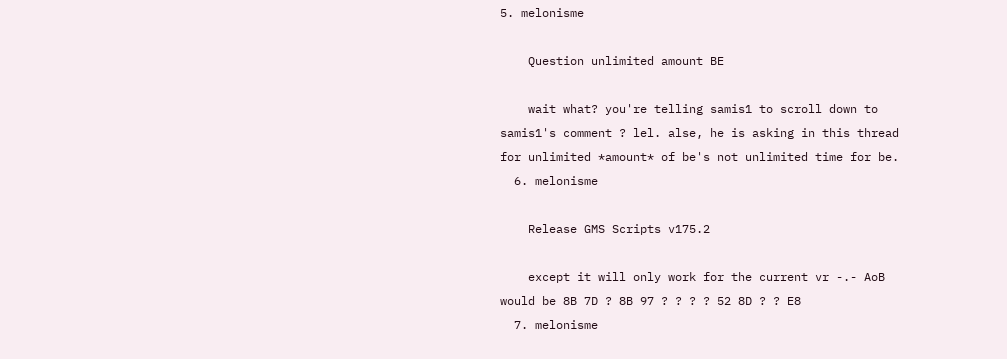5. melonisme

    Question unlimited amount BE

    wait what? you're telling samis1 to scroll down to samis1's comment ? lel. alse, he is asking in this thread for unlimited *amount* of be's not unlimited time for be.
  6. melonisme

    Release GMS Scripts v175.2

    except it will only work for the current vr -.- AoB would be 8B 7D ? 8B 97 ? ? ? ? 52 8D ? ? E8
  7. melonisme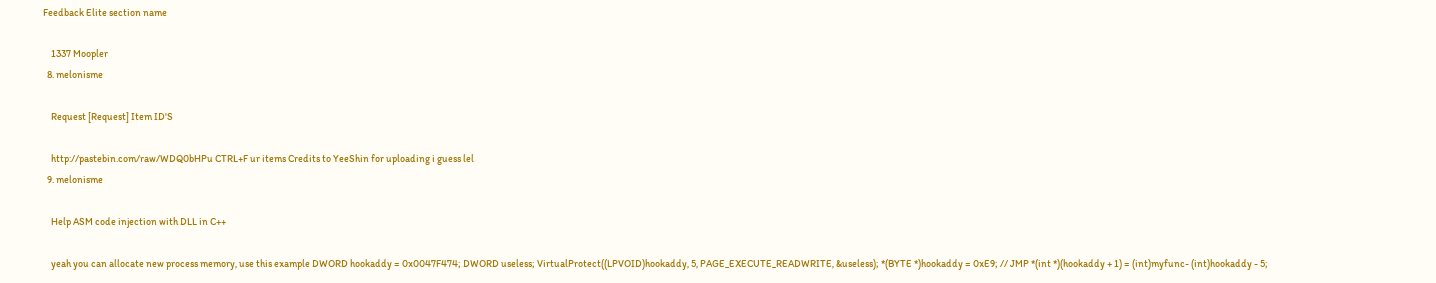Feedback Elite section name

    1337 Moopler
  8. melonisme

    Request [Request] Item ID'S

    http://pastebin.com/raw/WDQ0bHPu CTRL+F ur items Credits to YeeShin for uploading i guess lel
  9. melonisme

    Help ASM code injection with DLL in C++

    yeah you can allocate new process memory, use this example DWORD hookaddy = 0x0047F474; DWORD useless; VirtualProtect((LPVOID)hookaddy, 5, PAGE_EXECUTE_READWRITE, &useless); *(BYTE *)hookaddy = 0xE9; // JMP *(int *)(hookaddy + 1) = (int)myfunc- (int)hookaddy - 5;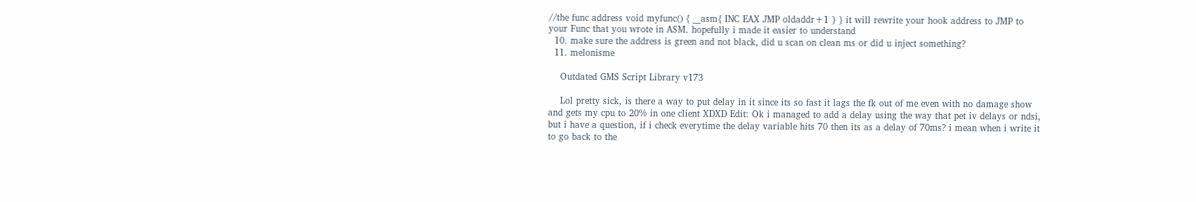//the func address void myfunc() { __asm{ INC EAX JMP oldaddr+1 } } it will rewrite your hook address to JMP to your Func that you wrote in ASM. hopefully i made it easier to understand
  10. make sure the address is green and not black, did u scan on clean ms or did u inject something?
  11. melonisme

    Outdated GMS Script Library v173

    Lol pretty sick, is there a way to put delay in it since its so fast it lags the fk out of me even with no damage show and gets my cpu to 20% in one client XDXD Edit: Ok i managed to add a delay using the way that pet iv delays or ndsi, but i have a question, if i check everytime the delay variable hits 70 then its as a delay of 70ms? i mean when i write it to go back to the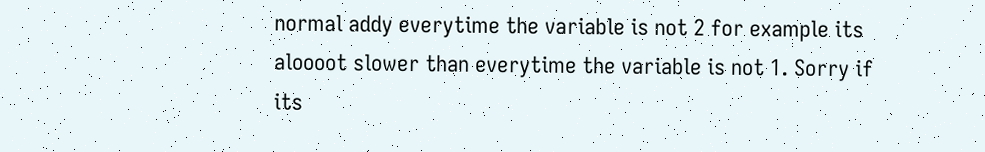normal addy everytime the variable is not 2 for example its aloooot slower than everytime the variable is not 1. Sorry if its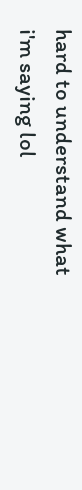hard to understand what i'm saying lol